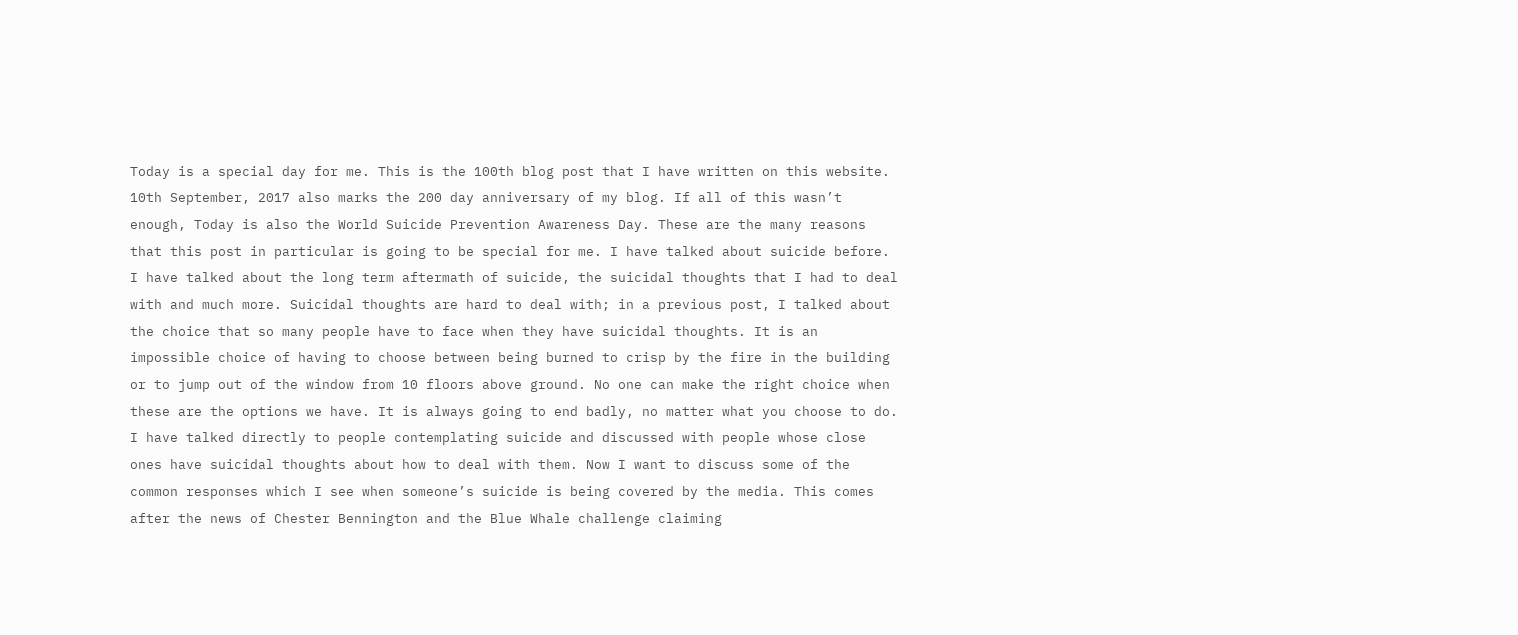Today is a special day for me. This is the 100th blog post that I have written on this website. 10th September, 2017 also marks the 200 day anniversary of my blog. If all of this wasn’t enough, Today is also the World Suicide Prevention Awareness Day. These are the many reasons that this post in particular is going to be special for me. I have talked about suicide before. I have talked about the long term aftermath of suicide, the suicidal thoughts that I had to deal with and much more. Suicidal thoughts are hard to deal with; in a previous post, I talked about the choice that so many people have to face when they have suicidal thoughts. It is an impossible choice of having to choose between being burned to crisp by the fire in the building or to jump out of the window from 10 floors above ground. No one can make the right choice when these are the options we have. It is always going to end badly, no matter what you choose to do. I have talked directly to people contemplating suicide and discussed with people whose close ones have suicidal thoughts about how to deal with them. Now I want to discuss some of the common responses which I see when someone’s suicide is being covered by the media. This comes after the news of Chester Bennington and the Blue Whale challenge claiming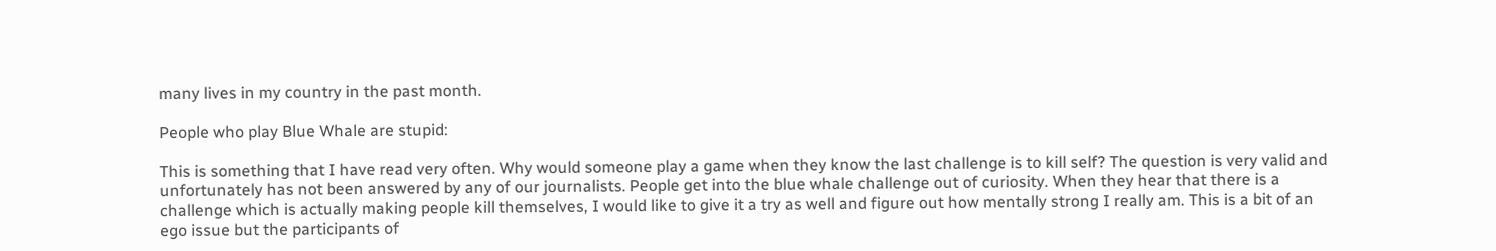many lives in my country in the past month.

People who play Blue Whale are stupid:

This is something that I have read very often. Why would someone play a game when they know the last challenge is to kill self? The question is very valid and unfortunately has not been answered by any of our journalists. People get into the blue whale challenge out of curiosity. When they hear that there is a challenge which is actually making people kill themselves, I would like to give it a try as well and figure out how mentally strong I really am. This is a bit of an ego issue but the participants of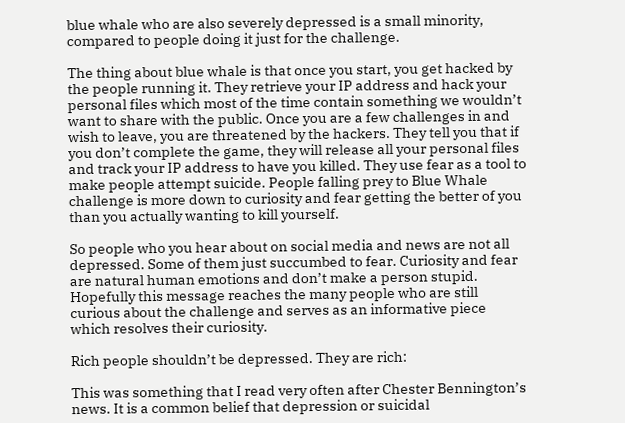blue whale who are also severely depressed is a small minority, compared to people doing it just for the challenge.

The thing about blue whale is that once you start, you get hacked by the people running it. They retrieve your IP address and hack your personal files which most of the time contain something we wouldn’t want to share with the public. Once you are a few challenges in and wish to leave, you are threatened by the hackers. They tell you that if you don’t complete the game, they will release all your personal files and track your IP address to have you killed. They use fear as a tool to make people attempt suicide. People falling prey to Blue Whale challenge is more down to curiosity and fear getting the better of you than you actually wanting to kill yourself.

So people who you hear about on social media and news are not all depressed. Some of them just succumbed to fear. Curiosity and fear are natural human emotions and don’t make a person stupid. Hopefully this message reaches the many people who are still curious about the challenge and serves as an informative piece which resolves their curiosity.

Rich people shouldn’t be depressed. They are rich:

This was something that I read very often after Chester Bennington’s news. It is a common belief that depression or suicidal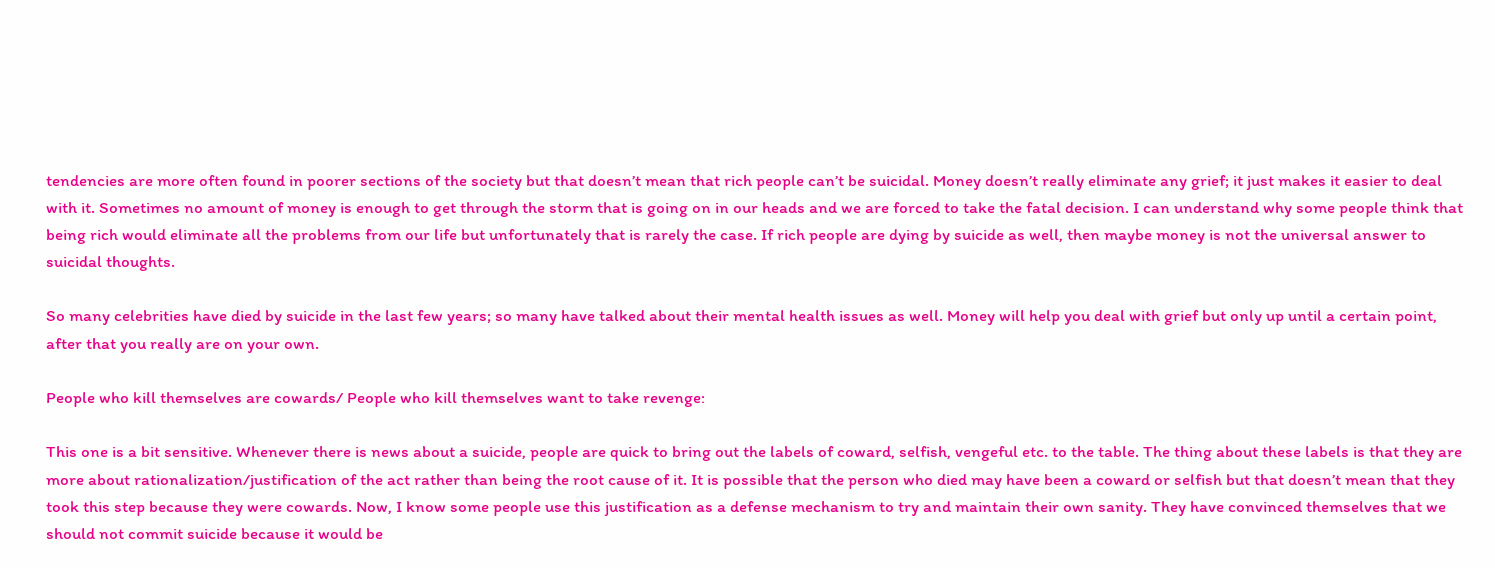tendencies are more often found in poorer sections of the society but that doesn’t mean that rich people can’t be suicidal. Money doesn’t really eliminate any grief; it just makes it easier to deal with it. Sometimes no amount of money is enough to get through the storm that is going on in our heads and we are forced to take the fatal decision. I can understand why some people think that being rich would eliminate all the problems from our life but unfortunately that is rarely the case. If rich people are dying by suicide as well, then maybe money is not the universal answer to suicidal thoughts.

So many celebrities have died by suicide in the last few years; so many have talked about their mental health issues as well. Money will help you deal with grief but only up until a certain point, after that you really are on your own.

People who kill themselves are cowards/ People who kill themselves want to take revenge:

This one is a bit sensitive. Whenever there is news about a suicide, people are quick to bring out the labels of coward, selfish, vengeful etc. to the table. The thing about these labels is that they are more about rationalization/justification of the act rather than being the root cause of it. It is possible that the person who died may have been a coward or selfish but that doesn’t mean that they took this step because they were cowards. Now, I know some people use this justification as a defense mechanism to try and maintain their own sanity. They have convinced themselves that we should not commit suicide because it would be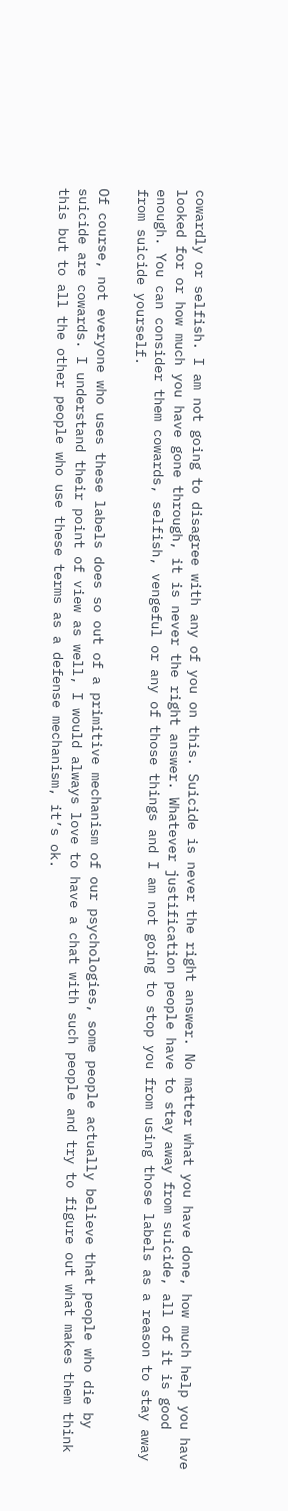cowardly or selfish. I am not going to disagree with any of you on this. Suicide is never the right answer. No matter what you have done, how much help you have looked for or how much you have gone through, it is never the right answer. Whatever justification people have to stay away from suicide, all of it is good enough. You can consider them cowards, selfish, vengeful or any of those things and I am not going to stop you from using those labels as a reason to stay away from suicide yourself.

Of course, not everyone who uses these labels does so out of a primitive mechanism of our psychologies, some people actually believe that people who die by suicide are cowards. I understand their point of view as well, I would always love to have a chat with such people and try to figure out what makes them think this but to all the other people who use these terms as a defense mechanism, it’s ok.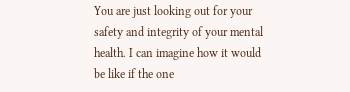You are just looking out for your safety and integrity of your mental health. I can imagine how it would be like if the one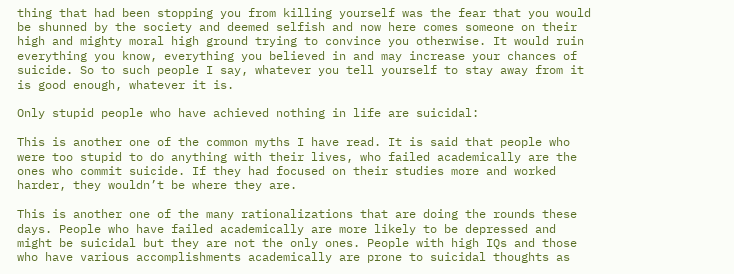thing that had been stopping you from killing yourself was the fear that you would be shunned by the society and deemed selfish and now here comes someone on their high and mighty moral high ground trying to convince you otherwise. It would ruin everything you know, everything you believed in and may increase your chances of suicide. So to such people I say, whatever you tell yourself to stay away from it is good enough, whatever it is.

Only stupid people who have achieved nothing in life are suicidal:

This is another one of the common myths I have read. It is said that people who were too stupid to do anything with their lives, who failed academically are the ones who commit suicide. If they had focused on their studies more and worked harder, they wouldn’t be where they are.

This is another one of the many rationalizations that are doing the rounds these days. People who have failed academically are more likely to be depressed and might be suicidal but they are not the only ones. People with high IQs and those who have various accomplishments academically are prone to suicidal thoughts as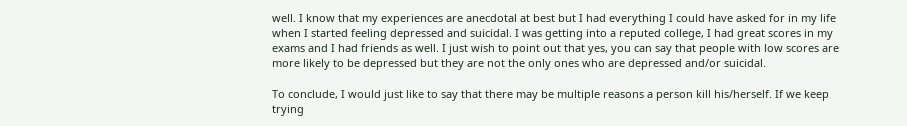well. I know that my experiences are anecdotal at best but I had everything I could have asked for in my life when I started feeling depressed and suicidal. I was getting into a reputed college, I had great scores in my exams and I had friends as well. I just wish to point out that yes, you can say that people with low scores are more likely to be depressed but they are not the only ones who are depressed and/or suicidal.

To conclude, I would just like to say that there may be multiple reasons a person kill his/herself. If we keep trying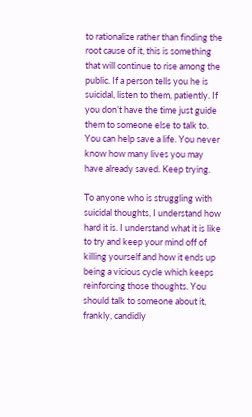to rationalize rather than finding the root cause of it, this is something that will continue to rise among the public. If a person tells you he is suicidal, listen to them, patiently. If you don’t have the time just guide them to someone else to talk to. You can help save a life. You never know how many lives you may have already saved. Keep trying.

To anyone who is struggling with suicidal thoughts, I understand how hard it is. I understand what it is like to try and keep your mind off of killing yourself and how it ends up being a vicious cycle which keeps reinforcing those thoughts. You should talk to someone about it, frankly, candidly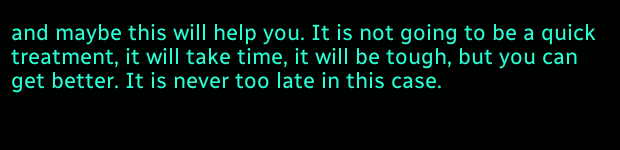and maybe this will help you. It is not going to be a quick treatment, it will take time, it will be tough, but you can get better. It is never too late in this case.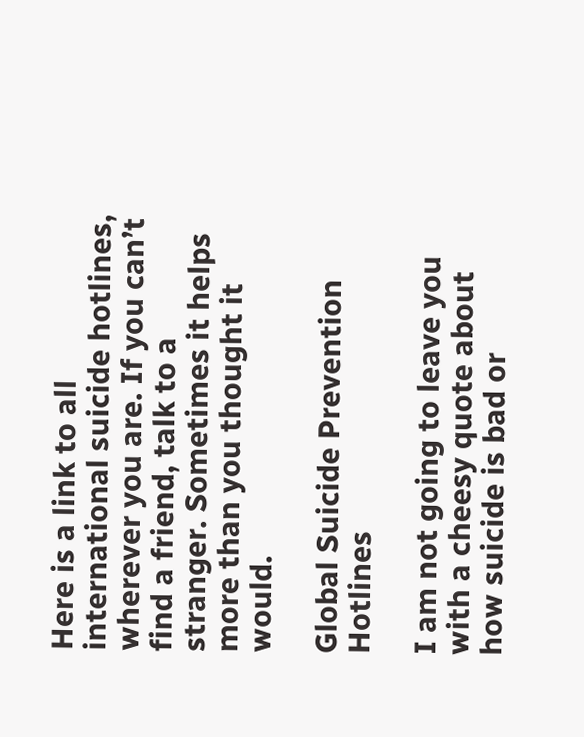Here is a link to all international suicide hotlines, wherever you are. If you can’t find a friend, talk to a stranger. Sometimes it helps more than you thought it would.

Global Suicide Prevention Hotlines

I am not going to leave you with a cheesy quote about how suicide is bad or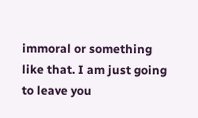immoral or something like that. I am just going to leave you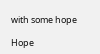with some hope

Hope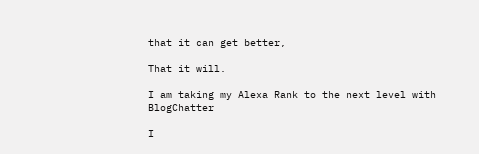that it can get better,

That it will.

I am taking my Alexa Rank to the next level with BlogChatter

I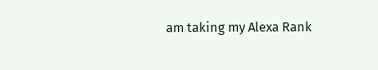am taking my Alexa Rank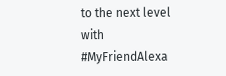to the next level with #MyFriendAlexa